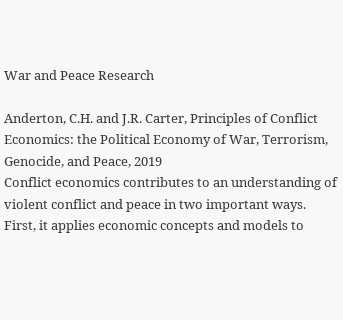War and Peace Research

Anderton, C.H. and J.R. Carter, Principles of Conflict Economics: the Political Economy of War, Terrorism, Genocide, and Peace, 2019
Conflict economics contributes to an understanding of violent conflict and peace in two important ways. First, it applies economic concepts and models to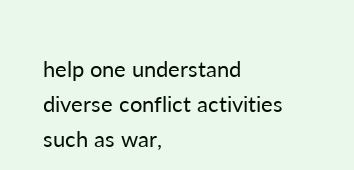help one understand diverse conflict activities such as war,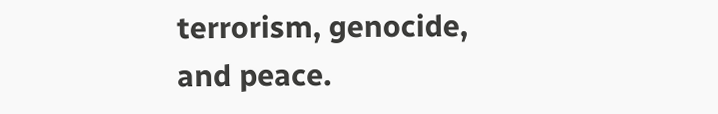terrorism, genocide, and peace.